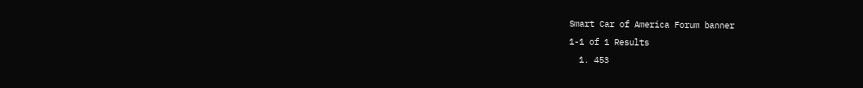Smart Car of America Forum banner
1-1 of 1 Results
  1. 453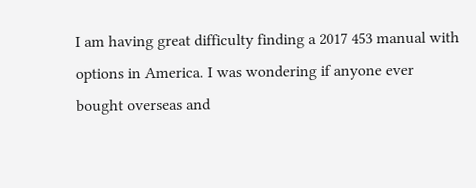I am having great difficulty finding a 2017 453 manual with options in America. I was wondering if anyone ever bought overseas and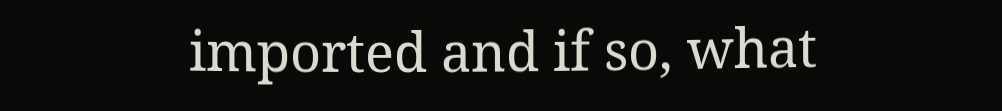imported and if so, what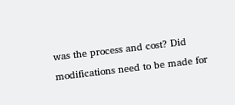was the process and cost? Did modifications need to be made for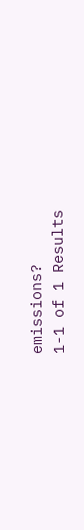emissions?
1-1 of 1 Results